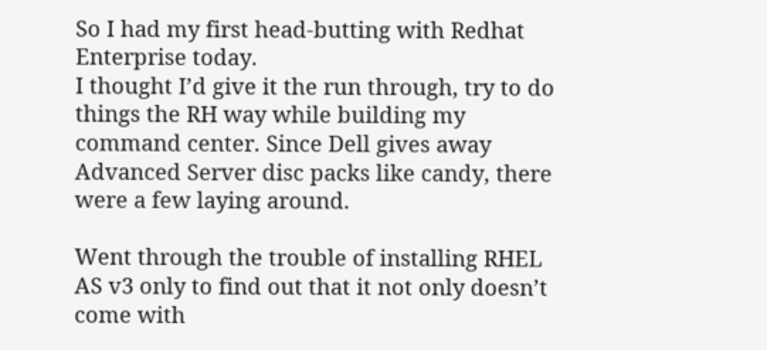So I had my first head-butting with Redhat Enterprise today.
I thought I’d give it the run through, try to do things the RH way while building my command center. Since Dell gives away Advanced Server disc packs like candy, there were a few laying around.

Went through the trouble of installing RHEL AS v3 only to find out that it not only doesn’t come with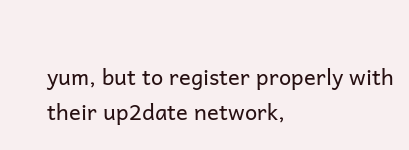yum, but to register properly with their up2date network,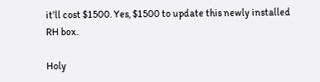it’ll cost $1500. Yes, $1500 to update this newly installed RH box.

Holy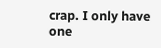crap. I only have one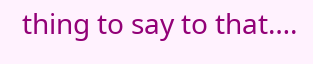thing to say to that….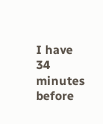I have 34 minutes before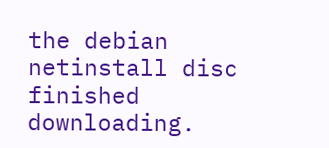the debian netinstall disc finished downloading.